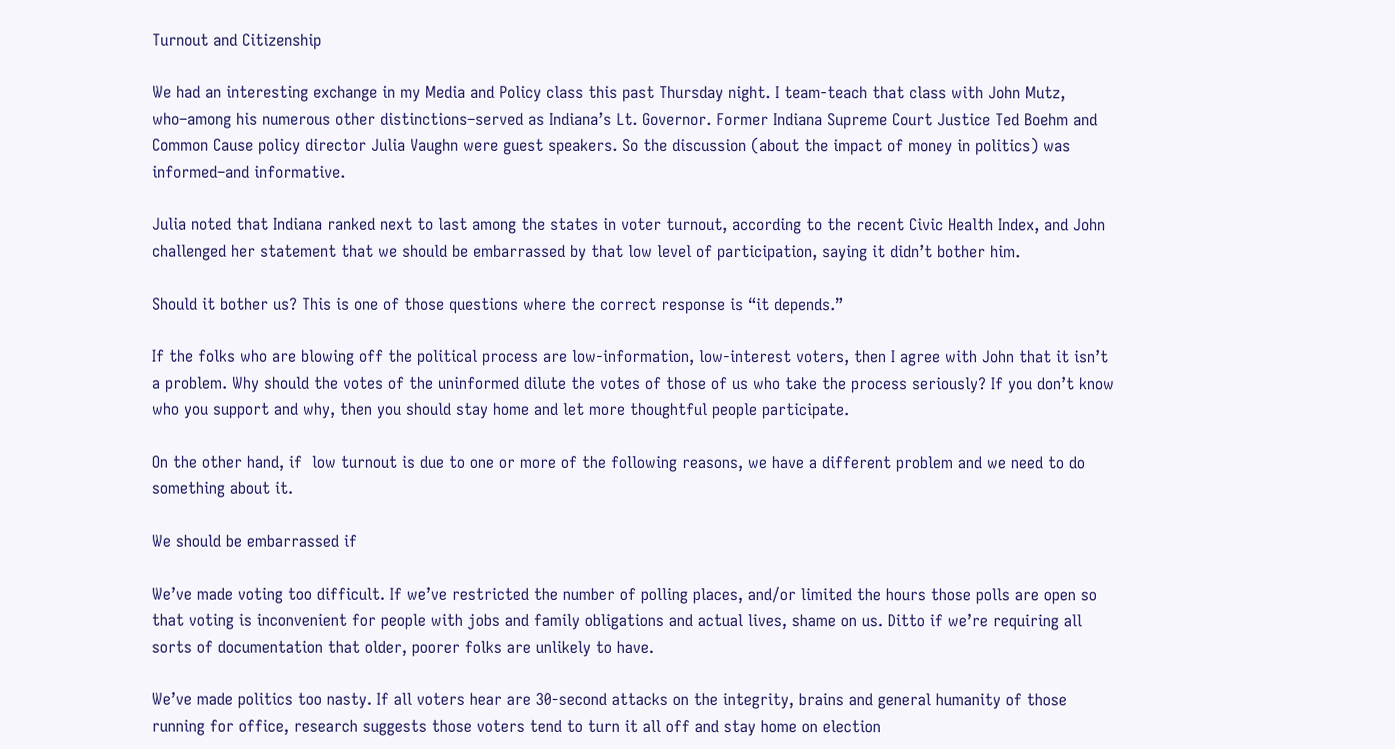Turnout and Citizenship

We had an interesting exchange in my Media and Policy class this past Thursday night. I team-teach that class with John Mutz, who–among his numerous other distinctions–served as Indiana’s Lt. Governor. Former Indiana Supreme Court Justice Ted Boehm and Common Cause policy director Julia Vaughn were guest speakers. So the discussion (about the impact of money in politics) was informed–and informative.

Julia noted that Indiana ranked next to last among the states in voter turnout, according to the recent Civic Health Index, and John challenged her statement that we should be embarrassed by that low level of participation, saying it didn’t bother him.

Should it bother us? This is one of those questions where the correct response is “it depends.”

If the folks who are blowing off the political process are low-information, low-interest voters, then I agree with John that it isn’t a problem. Why should the votes of the uninformed dilute the votes of those of us who take the process seriously? If you don’t know who you support and why, then you should stay home and let more thoughtful people participate.

On the other hand, if  low turnout is due to one or more of the following reasons, we have a different problem and we need to do something about it.

We should be embarrassed if

We’ve made voting too difficult. If we’ve restricted the number of polling places, and/or limited the hours those polls are open so that voting is inconvenient for people with jobs and family obligations and actual lives, shame on us. Ditto if we’re requiring all sorts of documentation that older, poorer folks are unlikely to have.

We’ve made politics too nasty. If all voters hear are 30-second attacks on the integrity, brains and general humanity of those running for office, research suggests those voters tend to turn it all off and stay home on election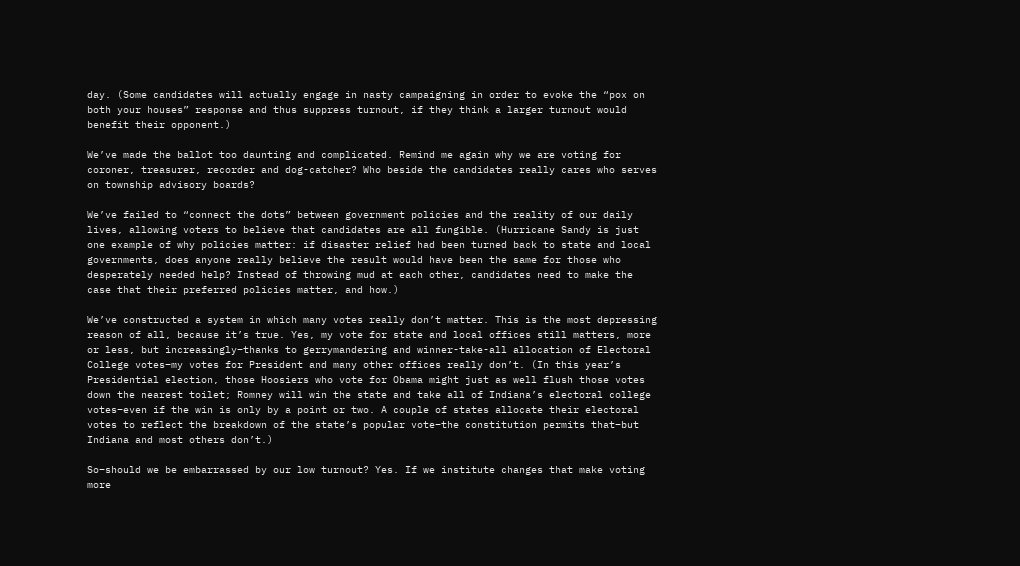day. (Some candidates will actually engage in nasty campaigning in order to evoke the “pox on both your houses” response and thus suppress turnout, if they think a larger turnout would benefit their opponent.)

We’ve made the ballot too daunting and complicated. Remind me again why we are voting for coroner, treasurer, recorder and dog-catcher? Who beside the candidates really cares who serves on township advisory boards?

We’ve failed to “connect the dots” between government policies and the reality of our daily lives, allowing voters to believe that candidates are all fungible. (Hurricane Sandy is just one example of why policies matter: if disaster relief had been turned back to state and local governments, does anyone really believe the result would have been the same for those who desperately needed help? Instead of throwing mud at each other, candidates need to make the case that their preferred policies matter, and how.)

We’ve constructed a system in which many votes really don’t matter. This is the most depressing reason of all, because it’s true. Yes, my vote for state and local offices still matters, more or less, but increasingly–thanks to gerrymandering and winner-take-all allocation of Electoral College votes–my votes for President and many other offices really don’t. (In this year’s Presidential election, those Hoosiers who vote for Obama might just as well flush those votes down the nearest toilet; Romney will win the state and take all of Indiana’s electoral college votes–even if the win is only by a point or two. A couple of states allocate their electoral votes to reflect the breakdown of the state’s popular vote–the constitution permits that–but Indiana and most others don’t.)

So–should we be embarrassed by our low turnout? Yes. If we institute changes that make voting more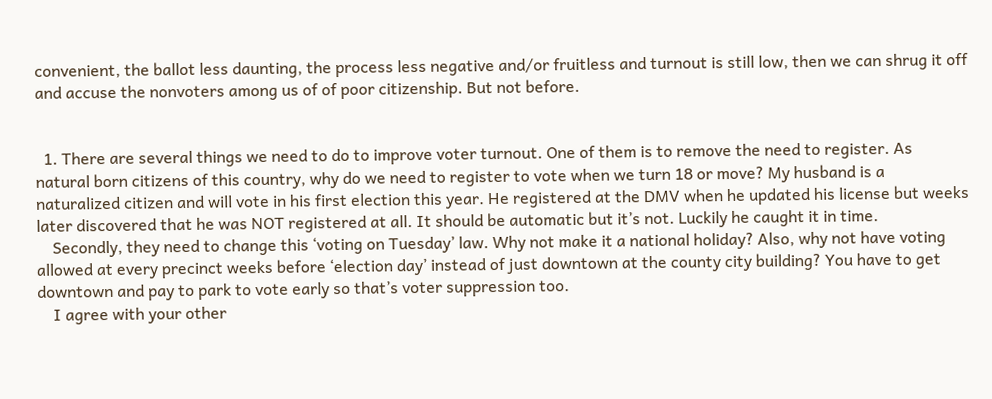convenient, the ballot less daunting, the process less negative and/or fruitless and turnout is still low, then we can shrug it off and accuse the nonvoters among us of of poor citizenship. But not before.


  1. There are several things we need to do to improve voter turnout. One of them is to remove the need to register. As natural born citizens of this country, why do we need to register to vote when we turn 18 or move? My husband is a naturalized citizen and will vote in his first election this year. He registered at the DMV when he updated his license but weeks later discovered that he was NOT registered at all. It should be automatic but it’s not. Luckily he caught it in time.
    Secondly, they need to change this ‘voting on Tuesday’ law. Why not make it a national holiday? Also, why not have voting allowed at every precinct weeks before ‘election day’ instead of just downtown at the county city building? You have to get downtown and pay to park to vote early so that’s voter suppression too.
    I agree with your other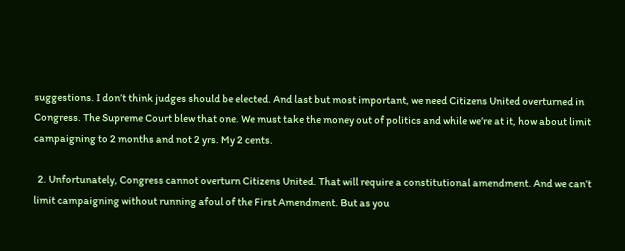suggestions. I don’t think judges should be elected. And last but most important, we need Citizens United overturned in Congress. The Supreme Court blew that one. We must take the money out of politics and while we’re at it, how about limit campaigning to 2 months and not 2 yrs. My 2 cents.

  2. Unfortunately, Congress cannot overturn Citizens United. That will require a constitutional amendment. And we can’t limit campaigning without running afoul of the First Amendment. But as you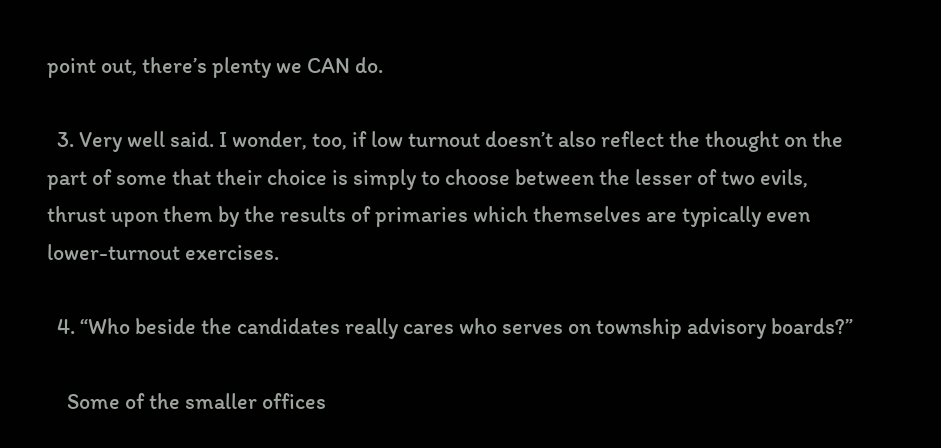point out, there’s plenty we CAN do.

  3. Very well said. I wonder, too, if low turnout doesn’t also reflect the thought on the part of some that their choice is simply to choose between the lesser of two evils, thrust upon them by the results of primaries which themselves are typically even lower-turnout exercises.

  4. “Who beside the candidates really cares who serves on township advisory boards?”

    Some of the smaller offices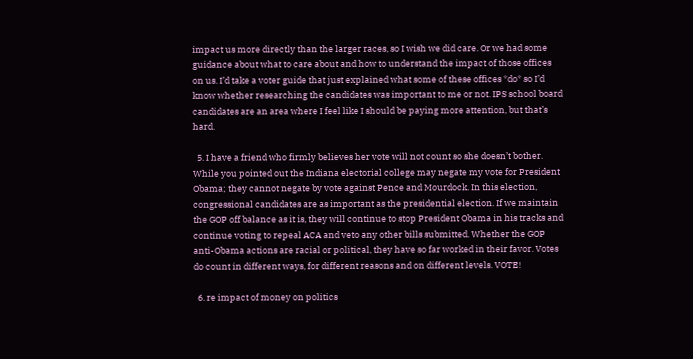impact us more directly than the larger races, so I wish we did care. Or we had some guidance about what to care about and how to understand the impact of those offices on us. I’d take a voter guide that just explained what some of these offices *do* so I’d know whether researching the candidates was important to me or not. IPS school board candidates are an area where I feel like I should be paying more attention, but that’s hard.

  5. I have a friend who firmly believes her vote will not count so she doesn’t bother. While you pointed out the Indiana electorial college may negate my vote for President Obama; they cannot negate by vote against Pence and Mourdock. In this election, congressional candidates are as important as the presidential election. If we maintain the GOP off balance as it is, they will continue to stop President Obama in his tracks and continue voting to repeal ACA and veto any other bills submitted. Whether the GOP anti-Obama actions are racial or political, they have so far worked in their favor. Votes do count in different ways, for different reasons and on different levels. VOTE!

  6. re impact of money on politics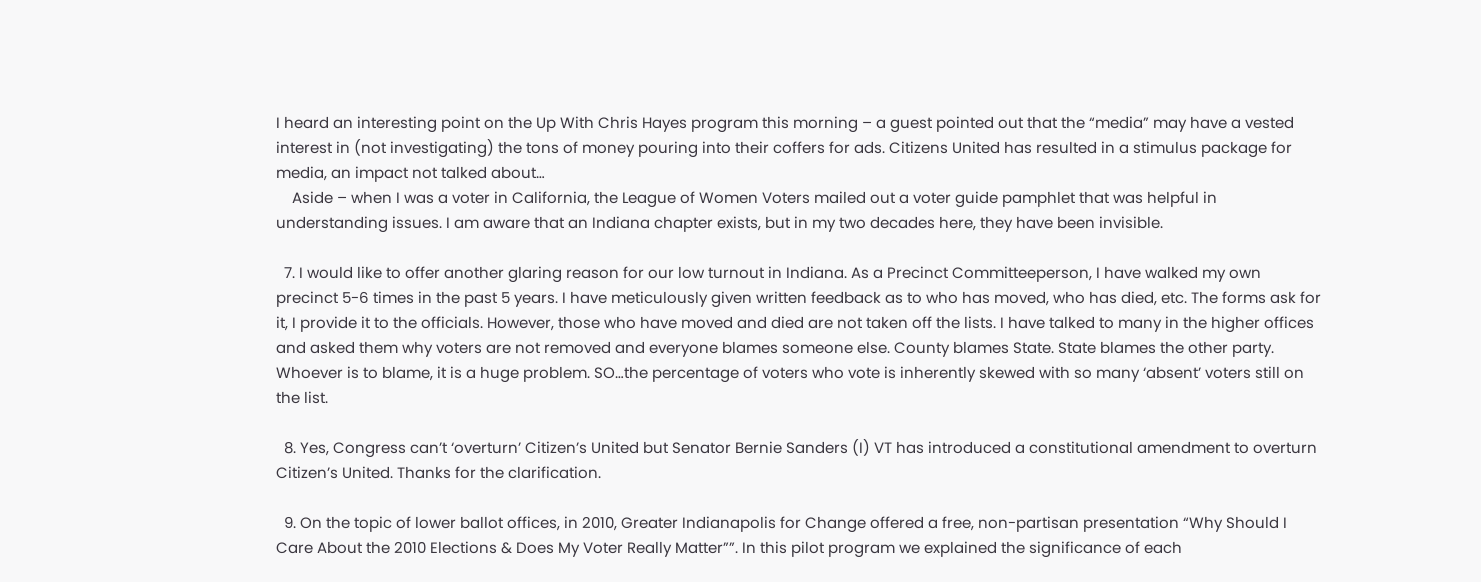I heard an interesting point on the Up With Chris Hayes program this morning – a guest pointed out that the “media” may have a vested interest in (not investigating) the tons of money pouring into their coffers for ads. Citizens United has resulted in a stimulus package for media, an impact not talked about…
    Aside – when I was a voter in California, the League of Women Voters mailed out a voter guide pamphlet that was helpful in understanding issues. I am aware that an Indiana chapter exists, but in my two decades here, they have been invisible.

  7. I would like to offer another glaring reason for our low turnout in Indiana. As a Precinct Committeeperson, I have walked my own precinct 5-6 times in the past 5 years. I have meticulously given written feedback as to who has moved, who has died, etc. The forms ask for it, I provide it to the officials. However, those who have moved and died are not taken off the lists. I have talked to many in the higher offices and asked them why voters are not removed and everyone blames someone else. County blames State. State blames the other party. Whoever is to blame, it is a huge problem. SO…the percentage of voters who vote is inherently skewed with so many ‘absent’ voters still on the list.

  8. Yes, Congress can’t ‘overturn’ Citizen’s United but Senator Bernie Sanders (I) VT has introduced a constitutional amendment to overturn Citizen’s United. Thanks for the clarification.

  9. On the topic of lower ballot offices, in 2010, Greater Indianapolis for Change offered a free, non-partisan presentation “Why Should I Care About the 2010 Elections & Does My Voter Really Matter””. In this pilot program we explained the significance of each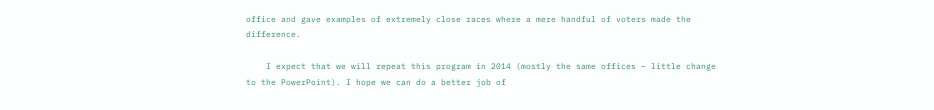office and gave examples of extremely close races where a mere handful of voters made the difference.

    I expect that we will repeat this program in 2014 (mostly the same offices – little change to the PowerPoint). I hope we can do a better job of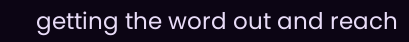getting the word out and reach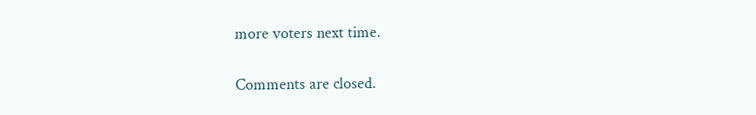more voters next time.

Comments are closed.